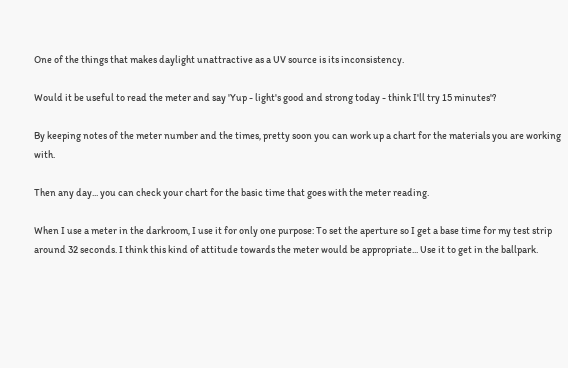One of the things that makes daylight unattractive as a UV source is its inconsistency.

Would it be useful to read the meter and say 'Yup - light's good and strong today - think I'll try 15 minutes'?

By keeping notes of the meter number and the times, pretty soon you can work up a chart for the materials you are working with.

Then any day... you can check your chart for the basic time that goes with the meter reading.

When I use a meter in the darkroom, I use it for only one purpose: To set the aperture so I get a base time for my test strip around 32 seconds. I think this kind of attitude towards the meter would be appropriate... Use it to get in the ballpark.